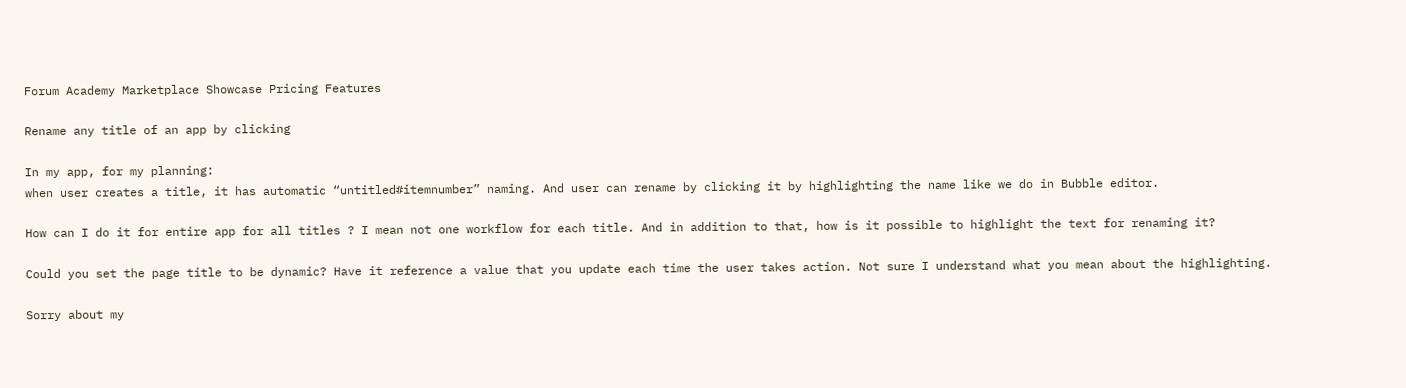Forum Academy Marketplace Showcase Pricing Features

Rename any title of an app by clicking

In my app, for my planning:
when user creates a title, it has automatic “untitled#itemnumber” naming. And user can rename by clicking it by highlighting the name like we do in Bubble editor.

How can I do it for entire app for all titles ? I mean not one workflow for each title. And in addition to that, how is it possible to highlight the text for renaming it?

Could you set the page title to be dynamic? Have it reference a value that you update each time the user takes action. Not sure I understand what you mean about the highlighting.

Sorry about my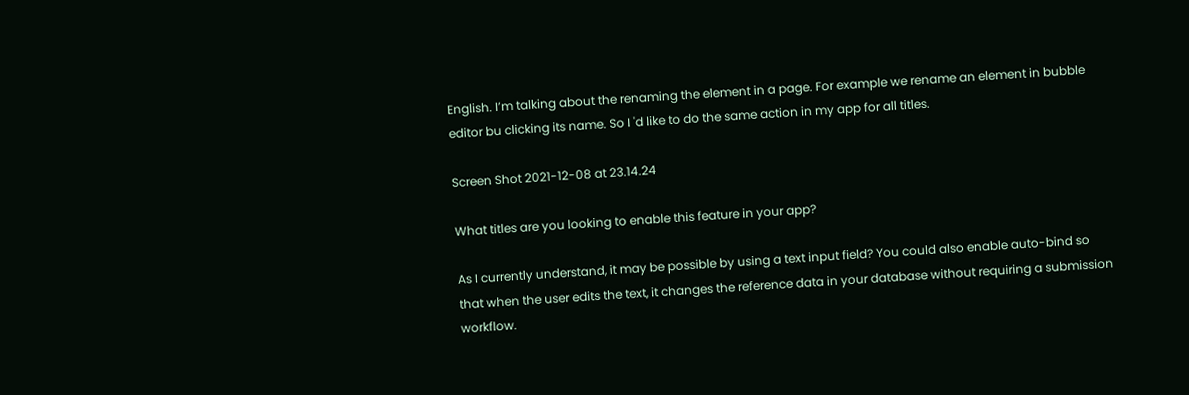English. I’m talking about the renaming the element in a page. For example we rename an element in bubble editor bu clicking its name. So I 'd like to do the same action in my app for all titles.

Screen Shot 2021-12-08 at 23.14.24

What titles are you looking to enable this feature in your app?

As I currently understand, it may be possible by using a text input field? You could also enable auto-bind so that when the user edits the text, it changes the reference data in your database without requiring a submission workflow.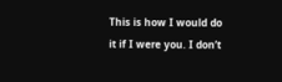This is how I would do it if I were you. I don’t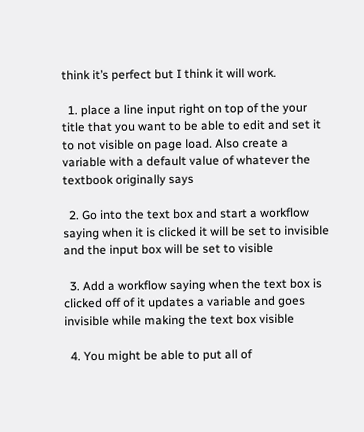think it’s perfect but I think it will work.

  1. place a line input right on top of the your title that you want to be able to edit and set it to not visible on page load. Also create a variable with a default value of whatever the textbook originally says

  2. Go into the text box and start a workflow saying when it is clicked it will be set to invisible and the input box will be set to visible

  3. Add a workflow saying when the text box is clicked off of it updates a variable and goes invisible while making the text box visible

  4. You might be able to put all of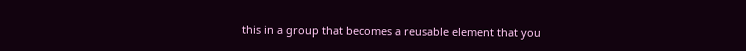this in a group that becomes a reusable element that you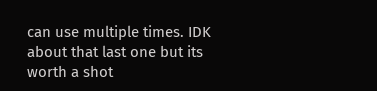can use multiple times. IDK about that last one but its worth a shot